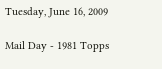Tuesday, June 16, 2009

Mail Day - 1981 Topps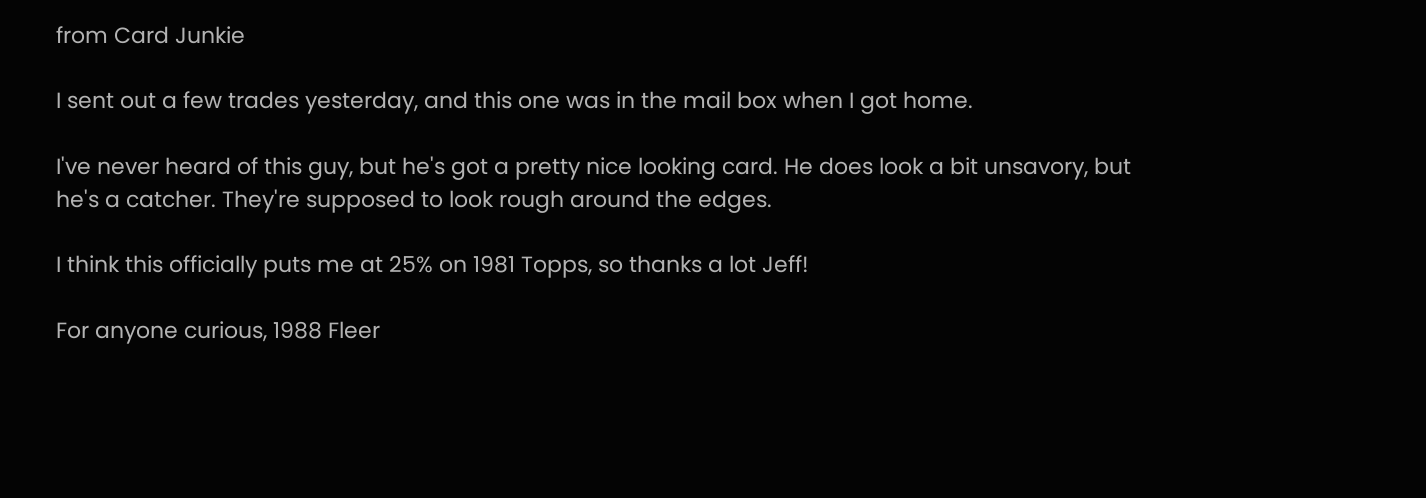from Card Junkie

I sent out a few trades yesterday, and this one was in the mail box when I got home.

I've never heard of this guy, but he's got a pretty nice looking card. He does look a bit unsavory, but he's a catcher. They're supposed to look rough around the edges.

I think this officially puts me at 25% on 1981 Topps, so thanks a lot Jeff!

For anyone curious, 1988 Fleer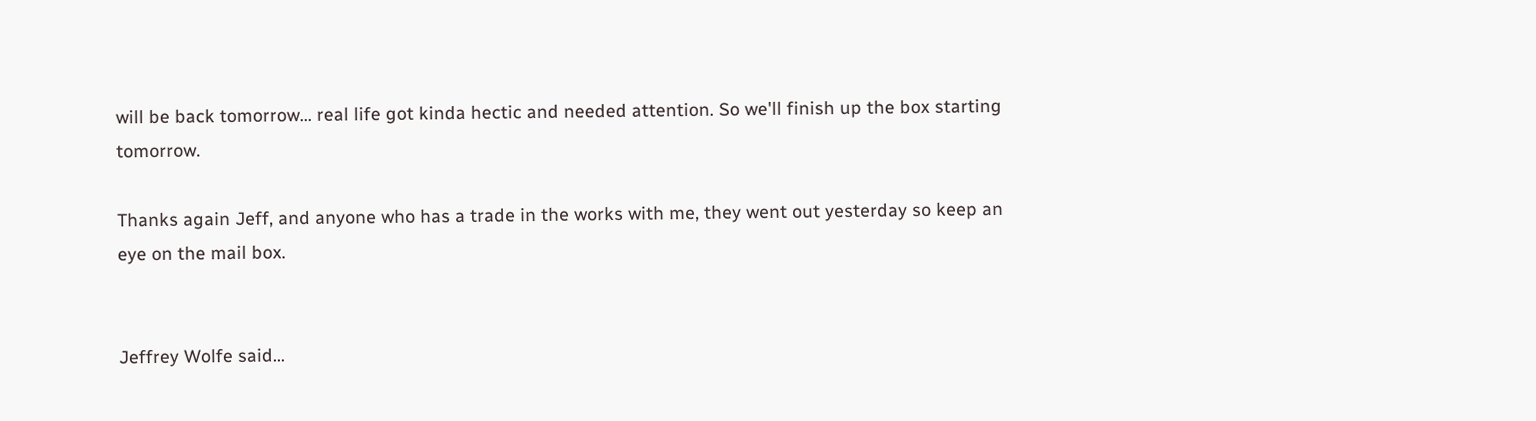will be back tomorrow... real life got kinda hectic and needed attention. So we'll finish up the box starting tomorrow.

Thanks again Jeff, and anyone who has a trade in the works with me, they went out yesterday so keep an eye on the mail box.


Jeffrey Wolfe said...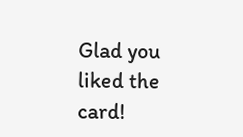Glad you liked the card!